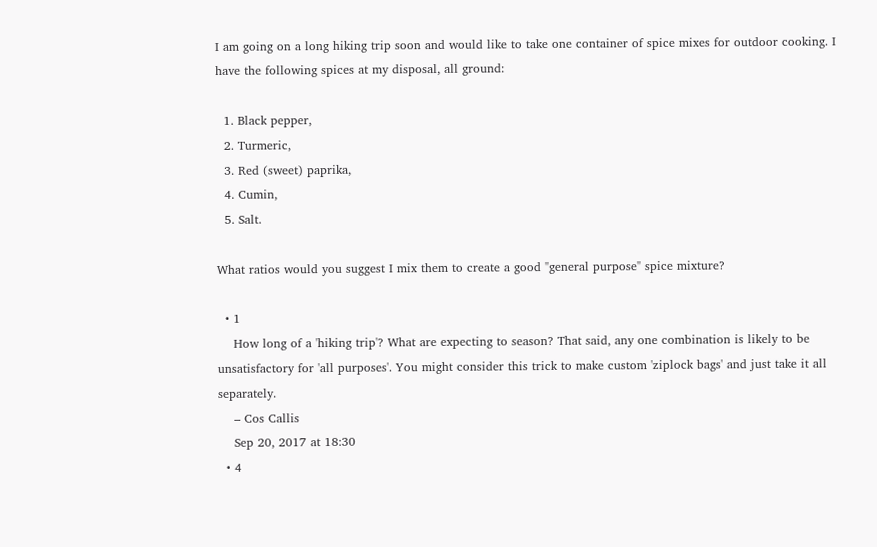I am going on a long hiking trip soon and would like to take one container of spice mixes for outdoor cooking. I have the following spices at my disposal, all ground:

  1. Black pepper,
  2. Turmeric,
  3. Red (sweet) paprika,
  4. Cumin,
  5. Salt.

What ratios would you suggest I mix them to create a good "general purpose" spice mixture?

  • 1
    How long of a 'hiking trip'? What are expecting to season? That said, any one combination is likely to be unsatisfactory for 'all purposes'. You might consider this trick to make custom 'ziplock bags' and just take it all separately.
    – Cos Callis
    Sep 20, 2017 at 18:30
  • 4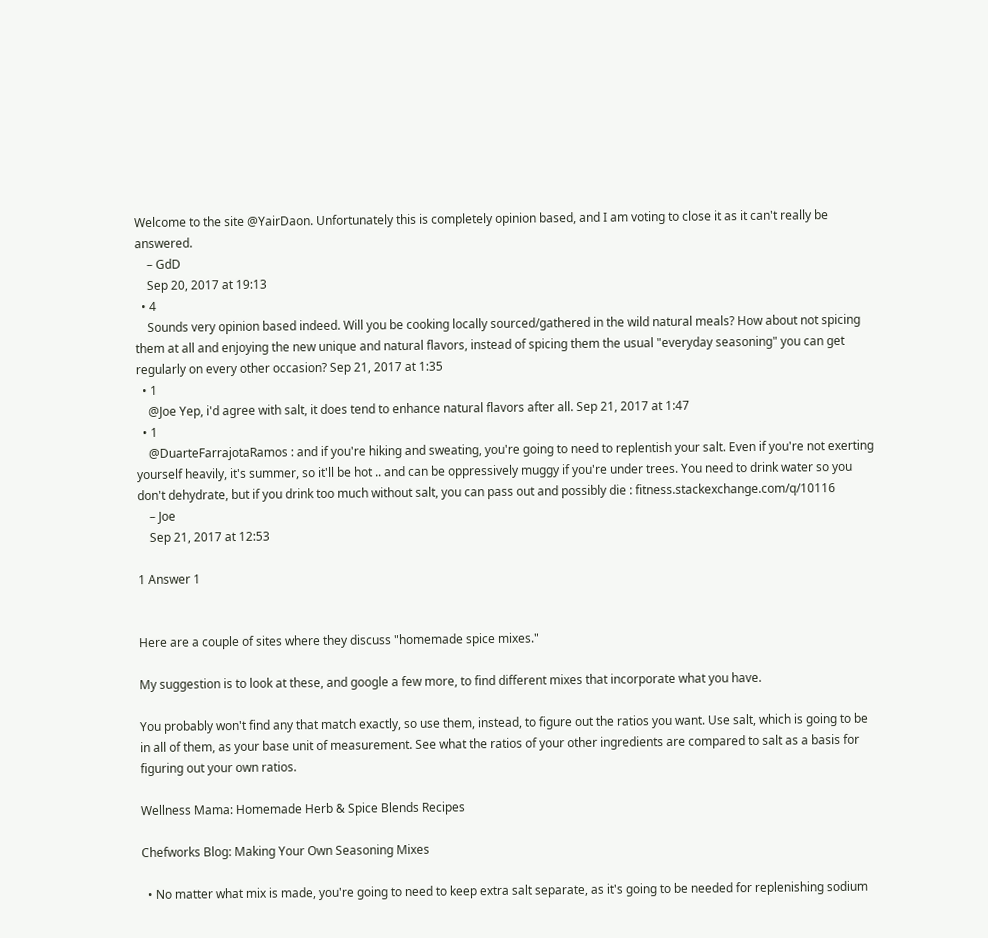Welcome to the site @YairDaon. Unfortunately this is completely opinion based, and I am voting to close it as it can't really be answered.
    – GdD
    Sep 20, 2017 at 19:13
  • 4
    Sounds very opinion based indeed. Will you be cooking locally sourced/gathered in the wild natural meals? How about not spicing them at all and enjoying the new unique and natural flavors, instead of spicing them the usual "everyday seasoning" you can get regularly on every other occasion? Sep 21, 2017 at 1:35
  • 1
    @Joe Yep, i'd agree with salt, it does tend to enhance natural flavors after all. Sep 21, 2017 at 1:47
  • 1
    @DuarteFarrajotaRamos : and if you're hiking and sweating, you're going to need to replentish your salt. Even if you're not exerting yourself heavily, it's summer, so it'll be hot .. and can be oppressively muggy if you're under trees. You need to drink water so you don't dehydrate, but if you drink too much without salt, you can pass out and possibly die : fitness.stackexchange.com/q/10116
    – Joe
    Sep 21, 2017 at 12:53

1 Answer 1


Here are a couple of sites where they discuss "homemade spice mixes."

My suggestion is to look at these, and google a few more, to find different mixes that incorporate what you have.

You probably won't find any that match exactly, so use them, instead, to figure out the ratios you want. Use salt, which is going to be in all of them, as your base unit of measurement. See what the ratios of your other ingredients are compared to salt as a basis for figuring out your own ratios.

Wellness Mama: Homemade Herb & Spice Blends Recipes

Chefworks Blog: Making Your Own Seasoning Mixes

  • No matter what mix is made, you're going to need to keep extra salt separate, as it's going to be needed for replenishing sodium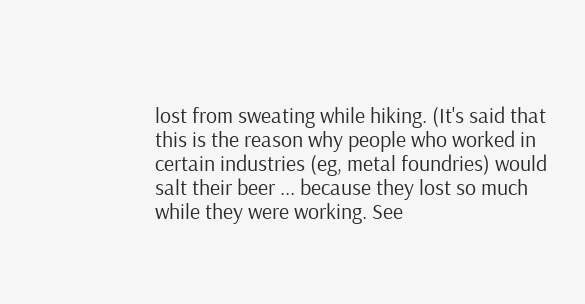lost from sweating while hiking. (It's said that this is the reason why people who worked in certain industries (eg, metal foundries) would salt their beer ... because they lost so much while they were working. See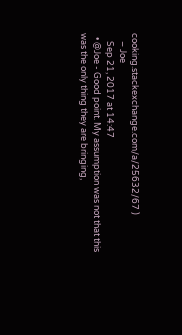cooking.stackexchange.com/a/25632/67 )
    – Joe
    Sep 21, 2017 at 14:47
  • @Joe - Good point. My assumption was not that this was the only thing they are bringing,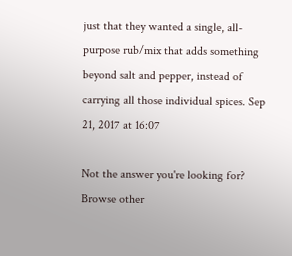just that they wanted a single, all-purpose rub/mix that adds something beyond salt and pepper, instead of carrying all those individual spices. Sep 21, 2017 at 16:07

Not the answer you're looking for? Browse other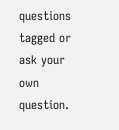questions tagged or ask your own question.